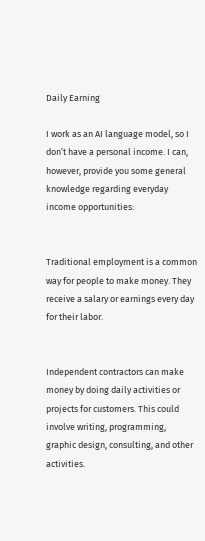Daily Earning

I work as an AI language model, so I don’t have a personal income. I can, however, provide you some general knowledge regarding everyday income opportunities:


Traditional employment is a common way for people to make money. They receive a salary or earnings every day for their labor.


Independent contractors can make money by doing daily activities or projects for customers. This could involve writing, programming, graphic design, consulting, and other activities.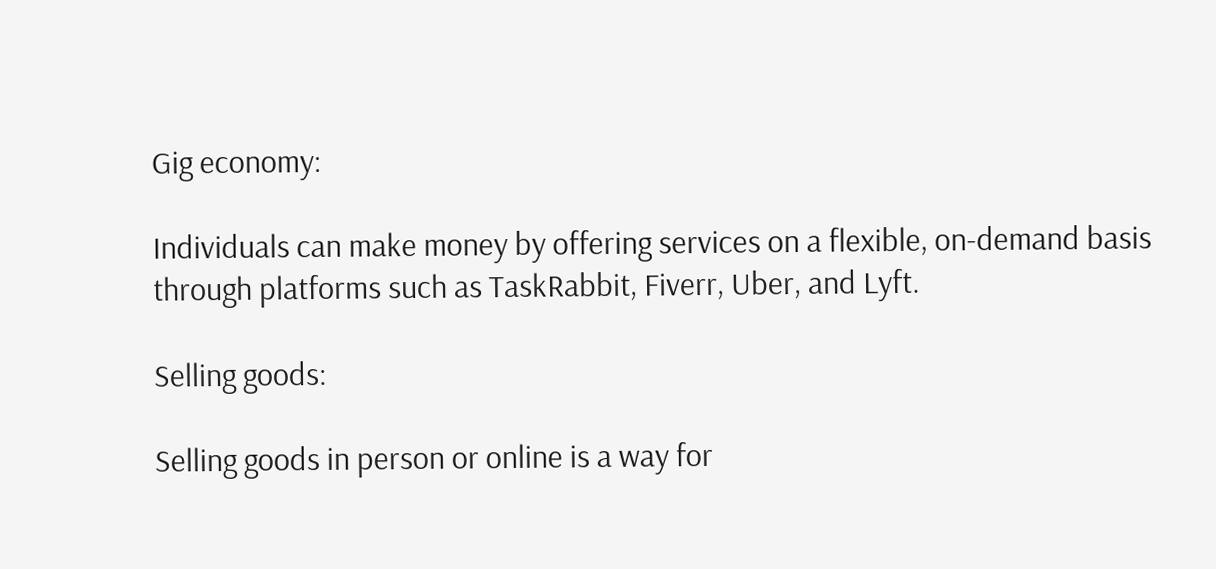Gig economy:

Individuals can make money by offering services on a flexible, on-demand basis through platforms such as TaskRabbit, Fiverr, Uber, and Lyft.

Selling goods:

Selling goods in person or online is a way for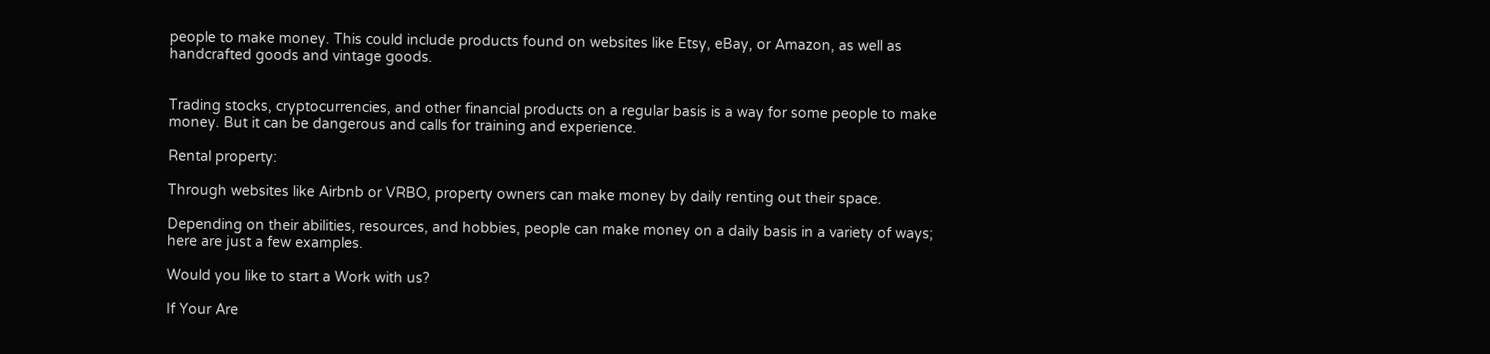people to make money. This could include products found on websites like Etsy, eBay, or Amazon, as well as handcrafted goods and vintage goods.


Trading stocks, cryptocurrencies, and other financial products on a regular basis is a way for some people to make money. But it can be dangerous and calls for training and experience.

Rental property:

Through websites like Airbnb or VRBO, property owners can make money by daily renting out their space.

Depending on their abilities, resources, and hobbies, people can make money on a daily basis in a variety of ways; here are just a few examples.

Would you like to start a Work with us?

If Your Are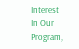Interest In Our Program,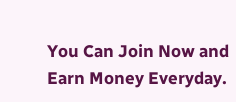You Can Join Now and Earn Money Everyday.